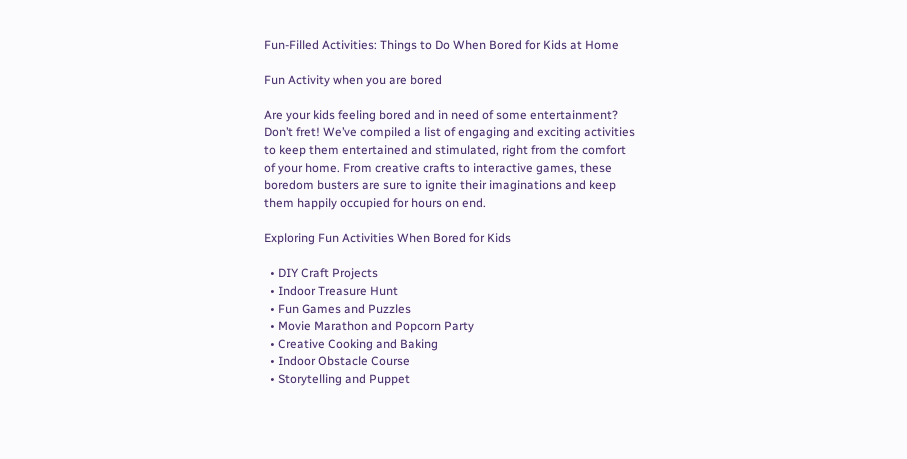Fun-Filled Activities: Things to Do When Bored for Kids at Home

Fun Activity when you are bored

Are your kids feeling bored and in need of some entertainment? Don’t fret! We’ve compiled a list of engaging and exciting activities to keep them entertained and stimulated, right from the comfort of your home. From creative crafts to interactive games, these boredom busters are sure to ignite their imaginations and keep them happily occupied for hours on end.

Exploring Fun Activities When Bored for Kids

  • DIY Craft Projects
  • Indoor Treasure Hunt
  • Fun Games and Puzzles
  • Movie Marathon and Popcorn Party
  • Creative Cooking and Baking
  • Indoor Obstacle Course
  • Storytelling and Puppet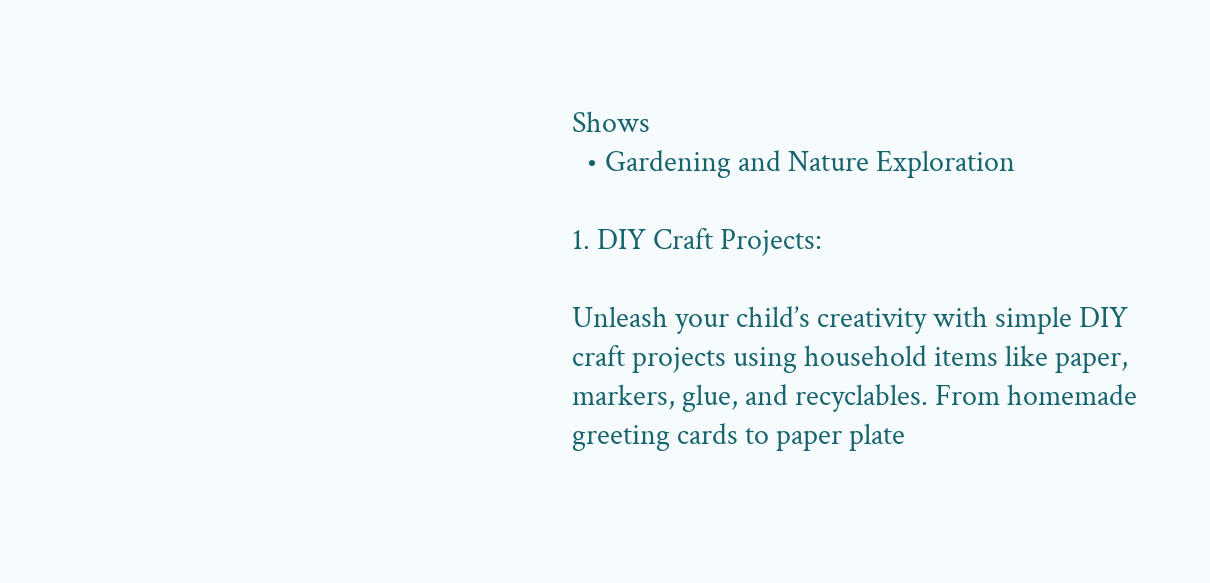Shows
  • Gardening and Nature Exploration

1. DIY Craft Projects:

Unleash your child’s creativity with simple DIY craft projects using household items like paper, markers, glue, and recyclables. From homemade greeting cards to paper plate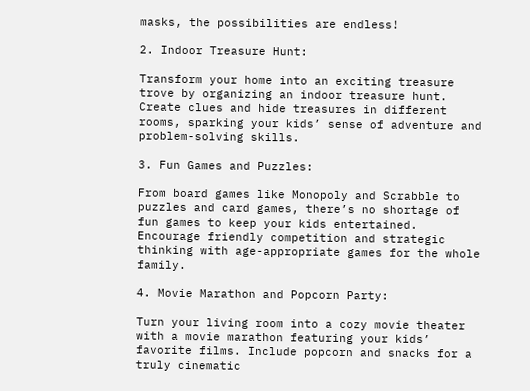masks, the possibilities are endless!

2. Indoor Treasure Hunt:

Transform your home into an exciting treasure trove by organizing an indoor treasure hunt. Create clues and hide treasures in different rooms, sparking your kids’ sense of adventure and problem-solving skills.

3. Fun Games and Puzzles:

From board games like Monopoly and Scrabble to puzzles and card games, there’s no shortage of fun games to keep your kids entertained. Encourage friendly competition and strategic thinking with age-appropriate games for the whole family.

4. Movie Marathon and Popcorn Party:

Turn your living room into a cozy movie theater with a movie marathon featuring your kids’ favorite films. Include popcorn and snacks for a truly cinematic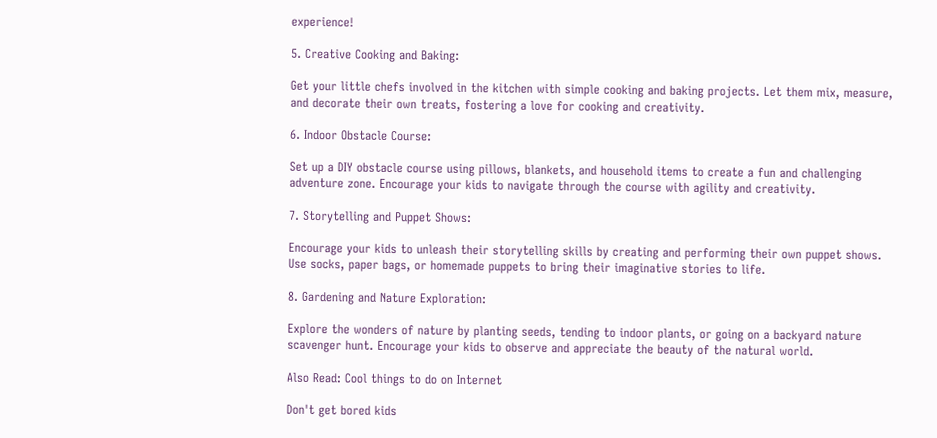experience!

5. Creative Cooking and Baking:

Get your little chefs involved in the kitchen with simple cooking and baking projects. Let them mix, measure, and decorate their own treats, fostering a love for cooking and creativity.

6. Indoor Obstacle Course:

Set up a DIY obstacle course using pillows, blankets, and household items to create a fun and challenging adventure zone. Encourage your kids to navigate through the course with agility and creativity.

7. Storytelling and Puppet Shows:

Encourage your kids to unleash their storytelling skills by creating and performing their own puppet shows. Use socks, paper bags, or homemade puppets to bring their imaginative stories to life.

8. Gardening and Nature Exploration:

Explore the wonders of nature by planting seeds, tending to indoor plants, or going on a backyard nature scavenger hunt. Encourage your kids to observe and appreciate the beauty of the natural world.

Also Read: Cool things to do on Internet

Don't get bored kids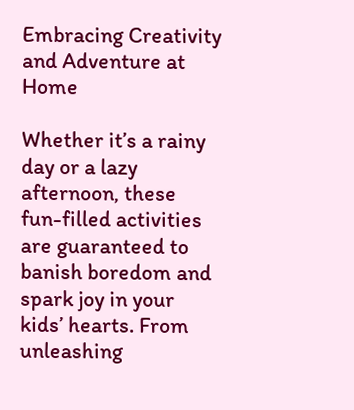Embracing Creativity and Adventure at Home

Whether it’s a rainy day or a lazy afternoon, these fun-filled activities are guaranteed to banish boredom and spark joy in your kids’ hearts. From unleashing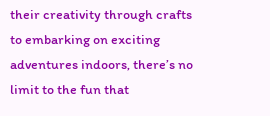their creativity through crafts to embarking on exciting adventures indoors, there’s no limit to the fun that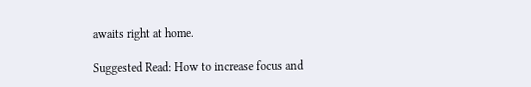awaits right at home.

Suggested Read: How to increase focus and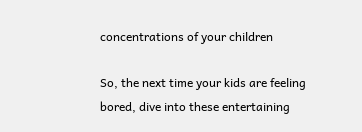concentrations of your children

So, the next time your kids are feeling bored, dive into these entertaining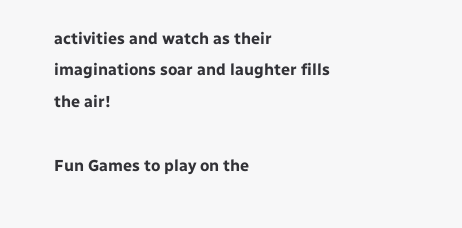activities and watch as their imaginations soar and laughter fills the air!

Fun Games to play on the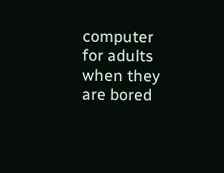computer for adults when they are bored